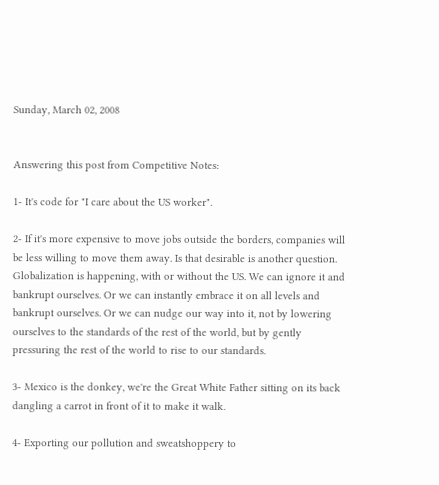Sunday, March 02, 2008


Answering this post from Competitive Notes:

1- It's code for "I care about the US worker".

2- If it's more expensive to move jobs outside the borders, companies will be less willing to move them away. Is that desirable is another question. Globalization is happening, with or without the US. We can ignore it and bankrupt ourselves. Or we can instantly embrace it on all levels and bankrupt ourselves. Or we can nudge our way into it, not by lowering ourselves to the standards of the rest of the world, but by gently pressuring the rest of the world to rise to our standards.

3- Mexico is the donkey, we're the Great White Father sitting on its back dangling a carrot in front of it to make it walk.

4- Exporting our pollution and sweatshoppery to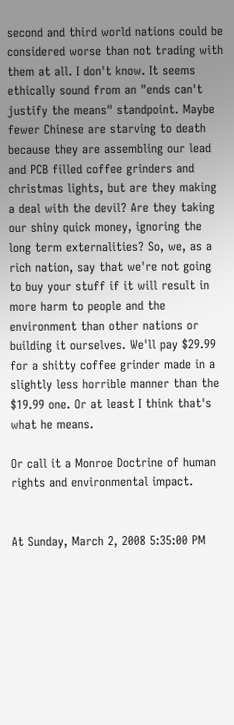second and third world nations could be considered worse than not trading with them at all. I don't know. It seems ethically sound from an "ends can't justify the means" standpoint. Maybe fewer Chinese are starving to death because they are assembling our lead and PCB filled coffee grinders and christmas lights, but are they making a deal with the devil? Are they taking our shiny quick money, ignoring the long term externalities? So, we, as a rich nation, say that we're not going to buy your stuff if it will result in more harm to people and the environment than other nations or building it ourselves. We'll pay $29.99 for a shitty coffee grinder made in a slightly less horrible manner than the $19.99 one. Or at least I think that's what he means.

Or call it a Monroe Doctrine of human rights and environmental impact.


At Sunday, March 2, 2008 5:35:00 PM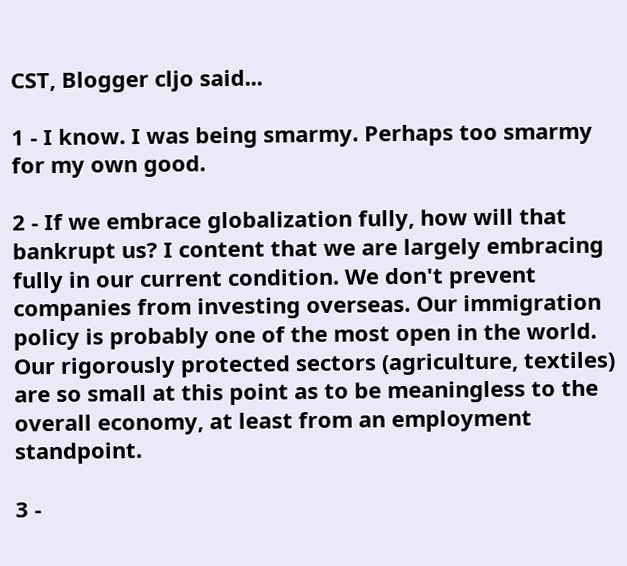CST, Blogger cljo said...

1 - I know. I was being smarmy. Perhaps too smarmy for my own good.

2 - If we embrace globalization fully, how will that bankrupt us? I content that we are largely embracing fully in our current condition. We don't prevent companies from investing overseas. Our immigration policy is probably one of the most open in the world. Our rigorously protected sectors (agriculture, textiles) are so small at this point as to be meaningless to the overall economy, at least from an employment standpoint.

3 -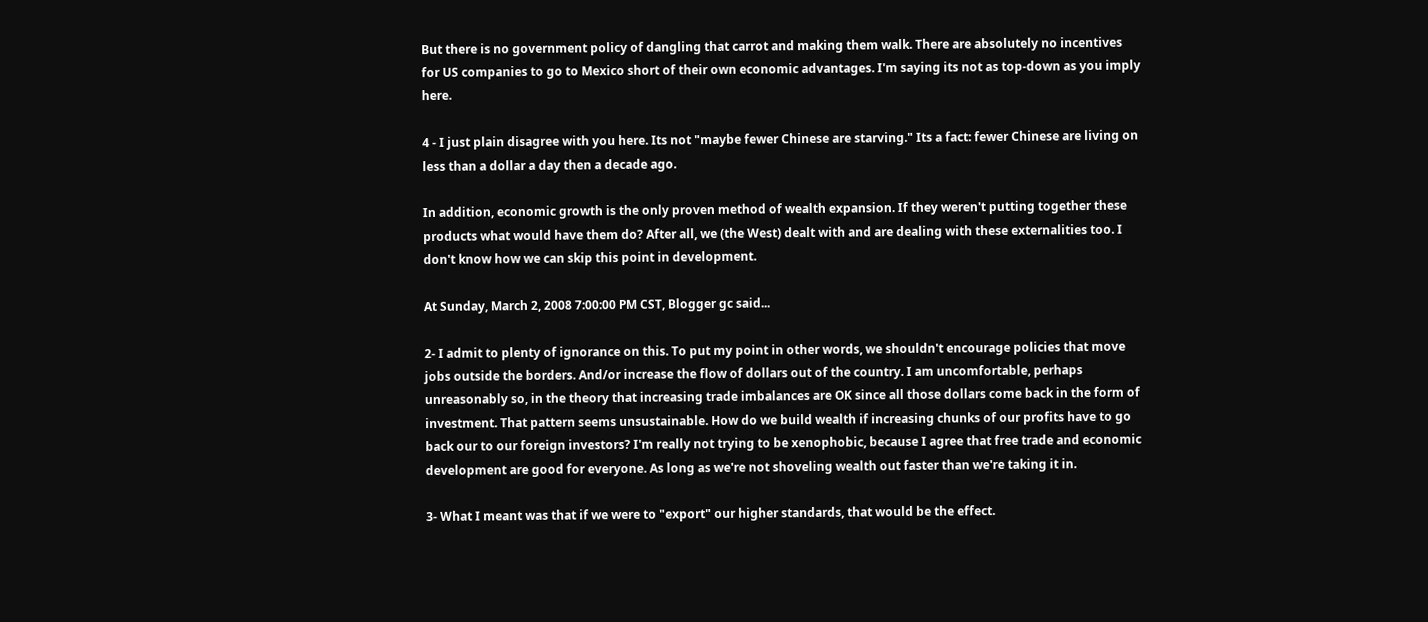But there is no government policy of dangling that carrot and making them walk. There are absolutely no incentives for US companies to go to Mexico short of their own economic advantages. I'm saying its not as top-down as you imply here.

4 - I just plain disagree with you here. Its not "maybe fewer Chinese are starving." Its a fact: fewer Chinese are living on less than a dollar a day then a decade ago.

In addition, economic growth is the only proven method of wealth expansion. If they weren't putting together these products what would have them do? After all, we (the West) dealt with and are dealing with these externalities too. I don't know how we can skip this point in development.

At Sunday, March 2, 2008 7:00:00 PM CST, Blogger gc said...

2- I admit to plenty of ignorance on this. To put my point in other words, we shouldn't encourage policies that move jobs outside the borders. And/or increase the flow of dollars out of the country. I am uncomfortable, perhaps unreasonably so, in the theory that increasing trade imbalances are OK since all those dollars come back in the form of investment. That pattern seems unsustainable. How do we build wealth if increasing chunks of our profits have to go back our to our foreign investors? I'm really not trying to be xenophobic, because I agree that free trade and economic development are good for everyone. As long as we're not shoveling wealth out faster than we're taking it in.

3- What I meant was that if we were to "export" our higher standards, that would be the effect.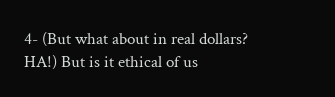4- (But what about in real dollars? HA!) But is it ethical of us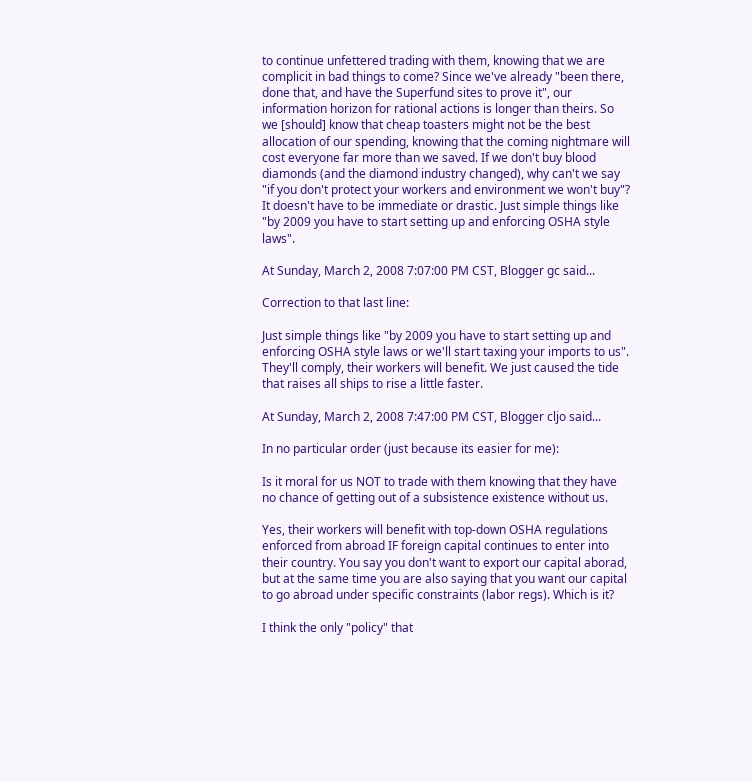to continue unfettered trading with them, knowing that we are complicit in bad things to come? Since we've already "been there, done that, and have the Superfund sites to prove it", our information horizon for rational actions is longer than theirs. So we [should] know that cheap toasters might not be the best allocation of our spending, knowing that the coming nightmare will cost everyone far more than we saved. If we don't buy blood diamonds (and the diamond industry changed), why can't we say "if you don't protect your workers and environment we won't buy"? It doesn't have to be immediate or drastic. Just simple things like "by 2009 you have to start setting up and enforcing OSHA style laws".

At Sunday, March 2, 2008 7:07:00 PM CST, Blogger gc said...

Correction to that last line:

Just simple things like "by 2009 you have to start setting up and enforcing OSHA style laws or we'll start taxing your imports to us". They'll comply, their workers will benefit. We just caused the tide that raises all ships to rise a little faster.

At Sunday, March 2, 2008 7:47:00 PM CST, Blogger cljo said...

In no particular order (just because its easier for me):

Is it moral for us NOT to trade with them knowing that they have no chance of getting out of a subsistence existence without us.

Yes, their workers will benefit with top-down OSHA regulations enforced from abroad IF foreign capital continues to enter into their country. You say you don't want to export our capital aborad, but at the same time you are also saying that you want our capital to go abroad under specific constraints (labor regs). Which is it?

I think the only "policy" that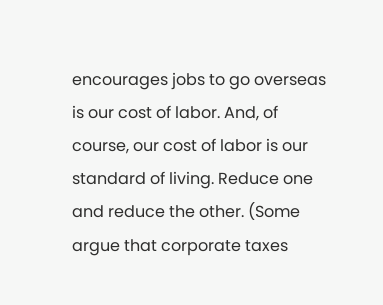encourages jobs to go overseas is our cost of labor. And, of course, our cost of labor is our standard of living. Reduce one and reduce the other. (Some argue that corporate taxes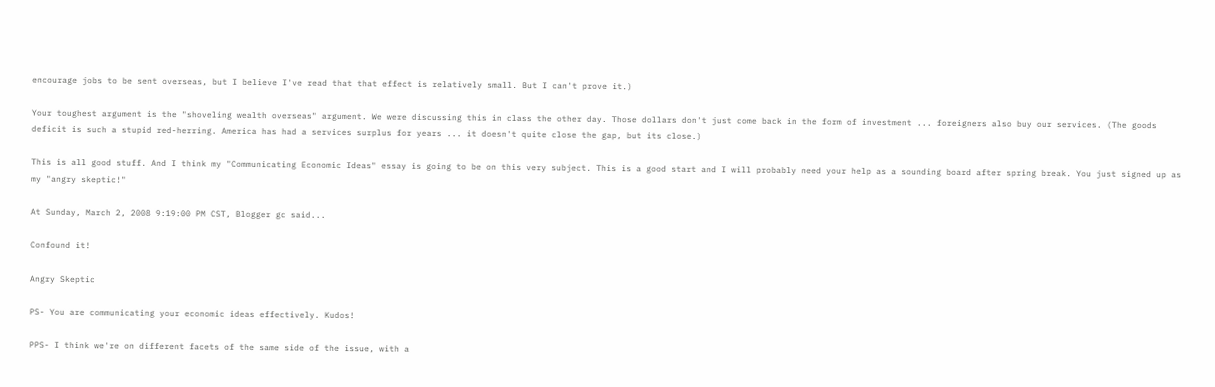encourage jobs to be sent overseas, but I believe I've read that that effect is relatively small. But I can't prove it.)

Your toughest argument is the "shoveling wealth overseas" argument. We were discussing this in class the other day. Those dollars don't just come back in the form of investment ... foreigners also buy our services. (The goods deficit is such a stupid red-herring. America has had a services surplus for years ... it doesn't quite close the gap, but its close.)

This is all good stuff. And I think my "Communicating Economic Ideas" essay is going to be on this very subject. This is a good start and I will probably need your help as a sounding board after spring break. You just signed up as my "angry skeptic!"

At Sunday, March 2, 2008 9:19:00 PM CST, Blogger gc said...

Confound it!

Angry Skeptic

PS- You are communicating your economic ideas effectively. Kudos!

PPS- I think we're on different facets of the same side of the issue, with a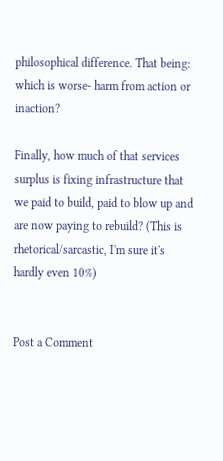philosophical difference. That being: which is worse- harm from action or inaction?

Finally, how much of that services surplus is fixing infrastructure that we paid to build, paid to blow up and are now paying to rebuild? (This is rhetorical/sarcastic, I'm sure it's hardly even 10%)


Post a Comment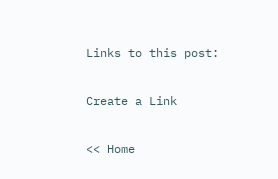Links to this post:

Create a Link

<< Home